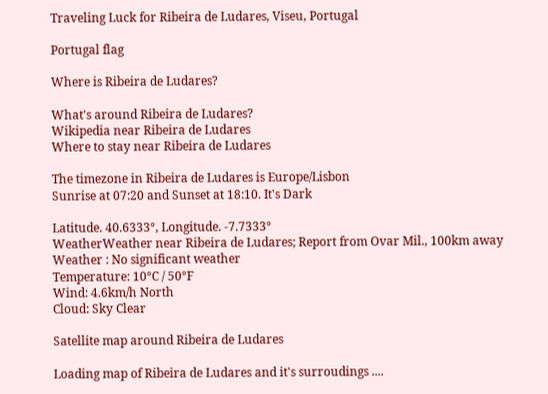Traveling Luck for Ribeira de Ludares, Viseu, Portugal

Portugal flag

Where is Ribeira de Ludares?

What's around Ribeira de Ludares?
Wikipedia near Ribeira de Ludares
Where to stay near Ribeira de Ludares

The timezone in Ribeira de Ludares is Europe/Lisbon
Sunrise at 07:20 and Sunset at 18:10. It's Dark

Latitude. 40.6333°, Longitude. -7.7333°
WeatherWeather near Ribeira de Ludares; Report from Ovar Mil., 100km away
Weather : No significant weather
Temperature: 10°C / 50°F
Wind: 4.6km/h North
Cloud: Sky Clear

Satellite map around Ribeira de Ludares

Loading map of Ribeira de Ludares and it's surroudings ....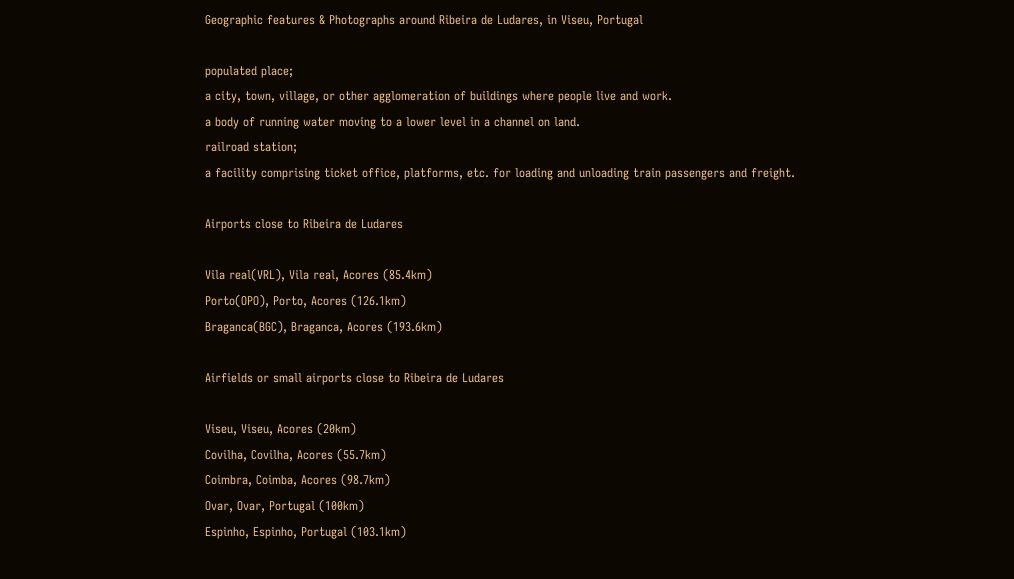Geographic features & Photographs around Ribeira de Ludares, in Viseu, Portugal

populated place;
a city, town, village, or other agglomeration of buildings where people live and work.
a body of running water moving to a lower level in a channel on land.
railroad station;
a facility comprising ticket office, platforms, etc. for loading and unloading train passengers and freight.

Airports close to Ribeira de Ludares

Vila real(VRL), Vila real, Acores (85.4km)
Porto(OPO), Porto, Acores (126.1km)
Braganca(BGC), Braganca, Acores (193.6km)

Airfields or small airports close to Ribeira de Ludares

Viseu, Viseu, Acores (20km)
Covilha, Covilha, Acores (55.7km)
Coimbra, Coimba, Acores (98.7km)
Ovar, Ovar, Portugal (100km)
Espinho, Espinho, Portugal (103.1km)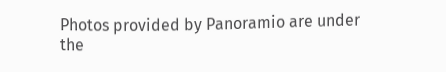Photos provided by Panoramio are under the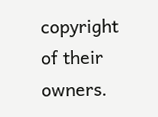copyright of their owners.